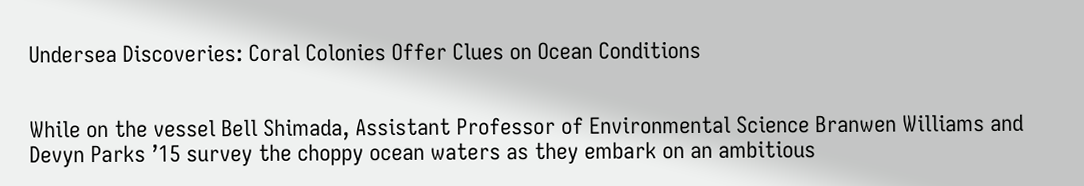Undersea Discoveries: Coral Colonies Offer Clues on Ocean Conditions


While on the vessel Bell Shimada, Assistant Professor of Environmental Science Branwen Williams and Devyn Parks ’15 survey the choppy ocean waters as they embark on an ambitious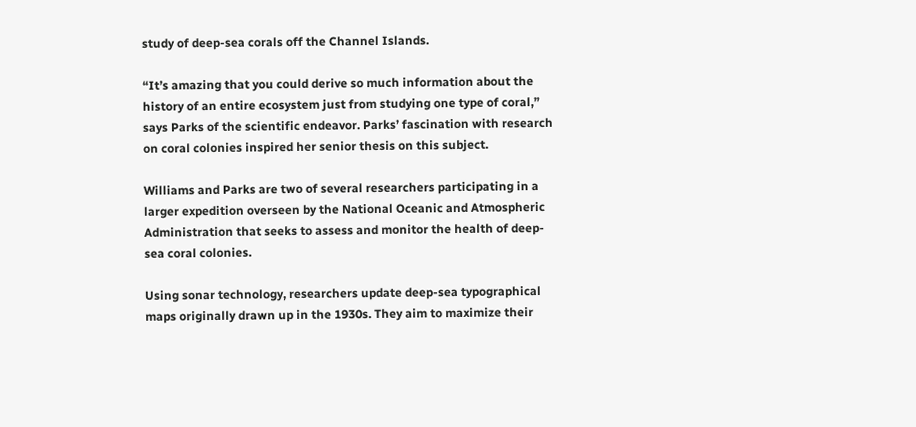study of deep-sea corals off the Channel Islands.

“It’s amazing that you could derive so much information about the history of an entire ecosystem just from studying one type of coral,” says Parks of the scientific endeavor. Parks’ fascination with research on coral colonies inspired her senior thesis on this subject.

Williams and Parks are two of several researchers participating in a larger expedition overseen by the National Oceanic and Atmospheric Administration that seeks to assess and monitor the health of deep-sea coral colonies.

Using sonar technology, researchers update deep-sea typographical maps originally drawn up in the 1930s. They aim to maximize their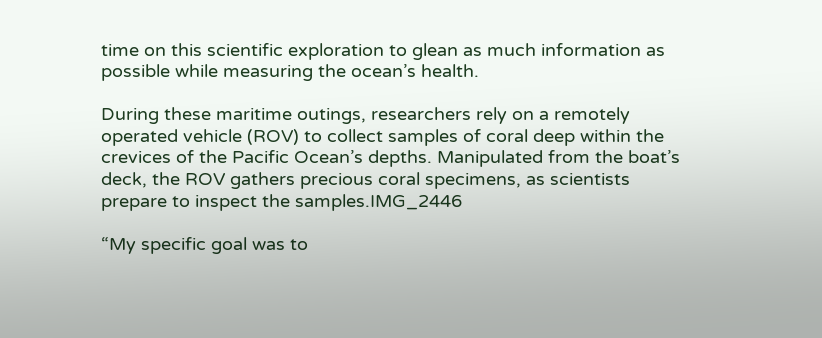time on this scientific exploration to glean as much information as possible while measuring the ocean’s health.

During these maritime outings, researchers rely on a remotely operated vehicle (ROV) to collect samples of coral deep within the crevices of the Pacific Ocean’s depths. Manipulated from the boat’s deck, the ROV gathers precious coral specimens, as scientists prepare to inspect the samples.IMG_2446

“My specific goal was to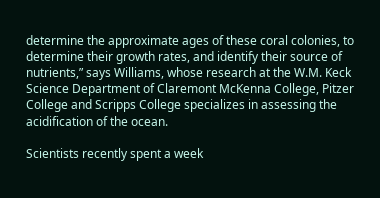determine the approximate ages of these coral colonies, to determine their growth rates, and identify their source of nutrients,” says Williams, whose research at the W.M. Keck Science Department of Claremont McKenna College, Pitzer College and Scripps College specializes in assessing the acidification of the ocean.

Scientists recently spent a week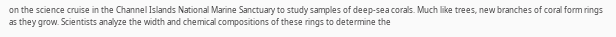on the science cruise in the Channel Islands National Marine Sanctuary to study samples of deep-sea corals. Much like trees, new branches of coral form rings as they grow. Scientists analyze the width and chemical compositions of these rings to determine the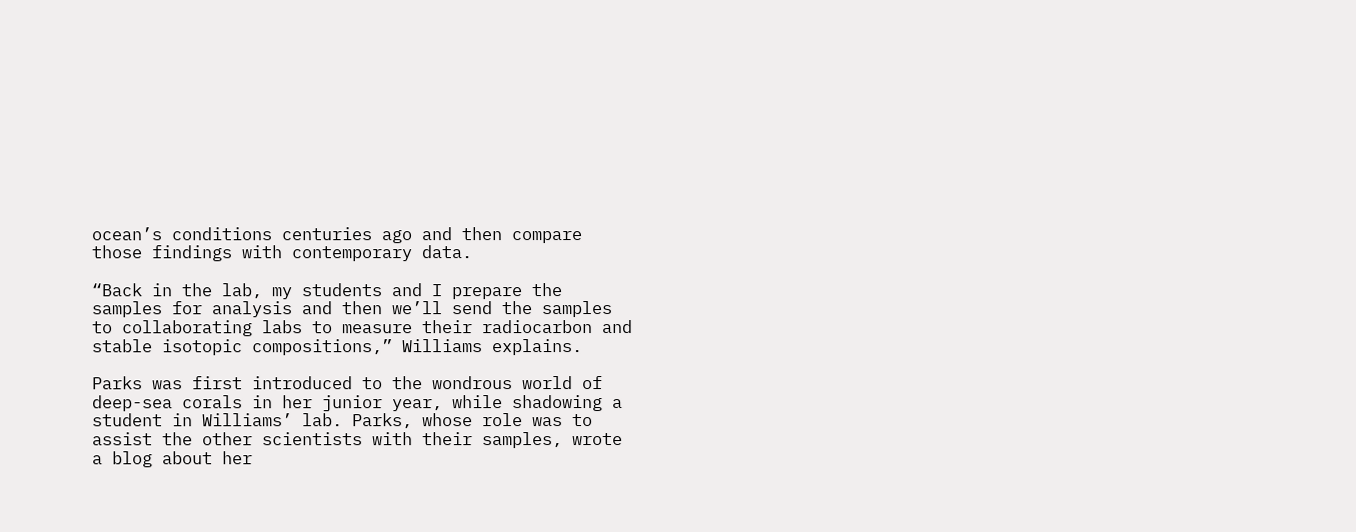ocean’s conditions centuries ago and then compare those findings with contemporary data.

“Back in the lab, my students and I prepare the samples for analysis and then we’ll send the samples to collaborating labs to measure their radiocarbon and stable isotopic compositions,” Williams explains.

Parks was first introduced to the wondrous world of deep-sea corals in her junior year, while shadowing a student in Williams’ lab. Parks, whose role was to assist the other scientists with their samples, wrote a blog about her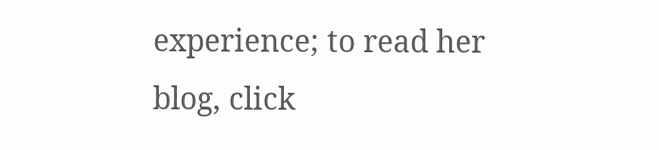experience; to read her blog, click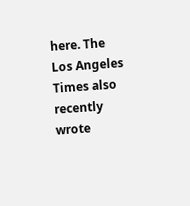here. The Los Angeles Times also recently wrote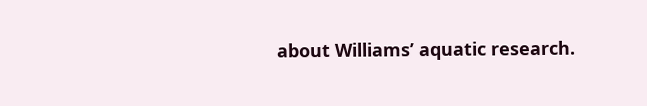about Williams’ aquatic research.